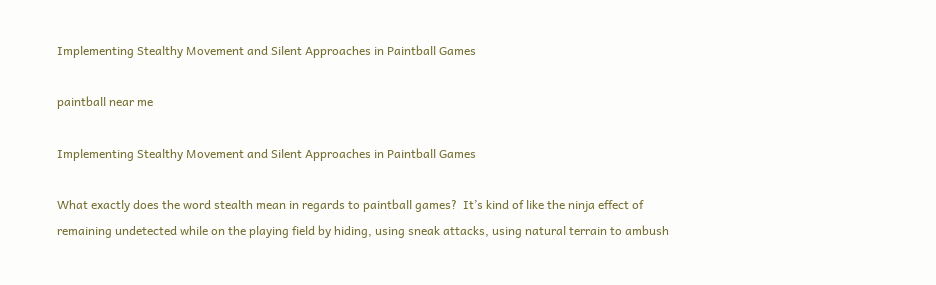Implementing Stealthy Movement and Silent Approaches in Paintball Games

paintball near me

Implementing Stealthy Movement and Silent Approaches in Paintball Games

What exactly does the word stealth mean in regards to paintball games?  It’s kind of like the ninja effect of remaining undetected while on the playing field by hiding, using sneak attacks, using natural terrain to ambush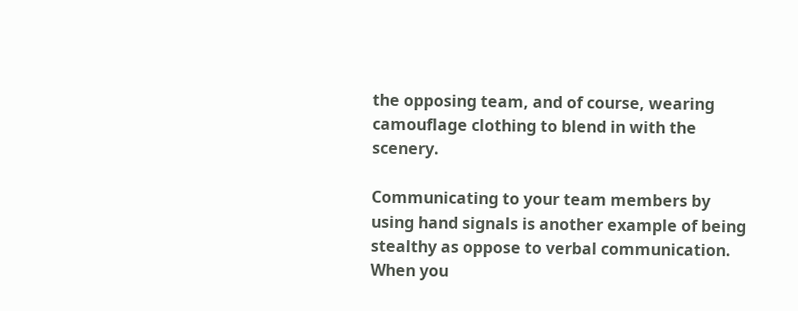the opposing team, and of course, wearing camouflage clothing to blend in with the scenery.

Communicating to your team members by using hand signals is another example of being stealthy as oppose to verbal communication. When you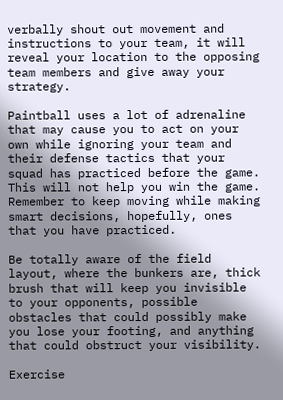verbally shout out movement and instructions to your team, it will reveal your location to the opposing team members and give away your strategy.

Paintball uses a lot of adrenaline that may cause you to act on your own while ignoring your team and their defense tactics that your squad has practiced before the game. This will not help you win the game. Remember to keep moving while making smart decisions, hopefully, ones that you have practiced.

Be totally aware of the field layout, where the bunkers are, thick brush that will keep you invisible to your opponents, possible obstacles that could possibly make you lose your footing, and anything that could obstruct your visibility.

Exercise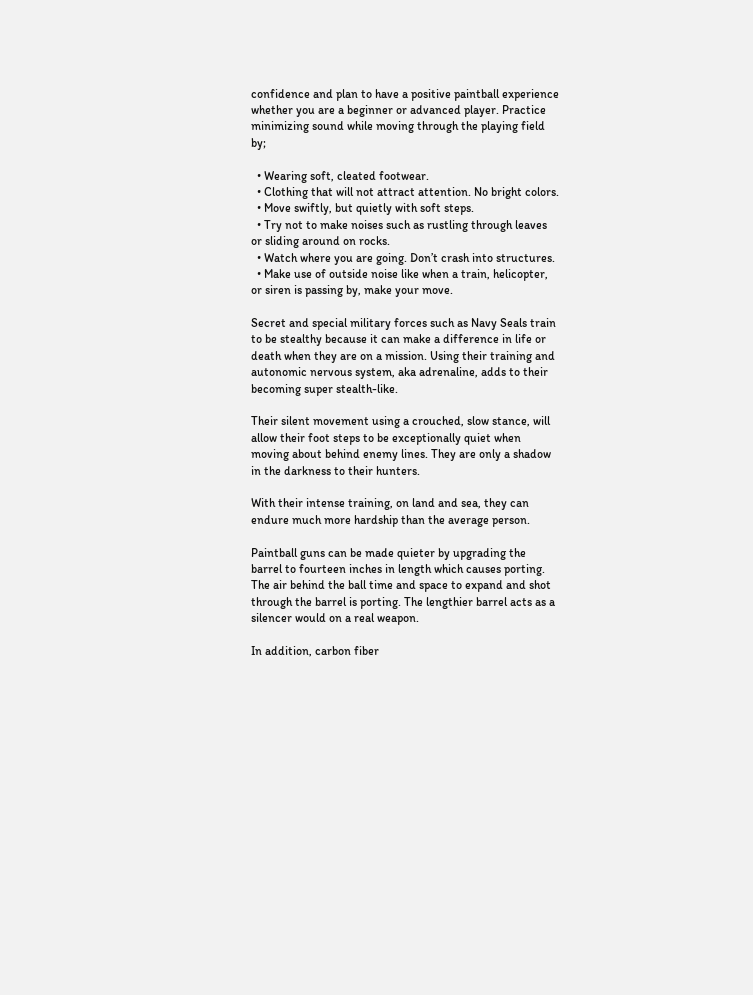confidence and plan to have a positive paintball experience whether you are a beginner or advanced player. Practice minimizing sound while moving through the playing field by;

  • Wearing soft, cleated footwear.
  • Clothing that will not attract attention. No bright colors.
  • Move swiftly, but quietly with soft steps.
  • Try not to make noises such as rustling through leaves or sliding around on rocks.
  • Watch where you are going. Don’t crash into structures.
  • Make use of outside noise like when a train, helicopter, or siren is passing by, make your move.

Secret and special military forces such as Navy Seals train to be stealthy because it can make a difference in life or death when they are on a mission. Using their training and autonomic nervous system, aka adrenaline, adds to their becoming super stealth-like.

Their silent movement using a crouched, slow stance, will allow their foot steps to be exceptionally quiet when moving about behind enemy lines. They are only a shadow in the darkness to their hunters.

With their intense training, on land and sea, they can endure much more hardship than the average person.

Paintball guns can be made quieter by upgrading the barrel to fourteen inches in length which causes porting. The air behind the ball time and space to expand and shot through the barrel is porting. The lengthier barrel acts as a silencer would on a real weapon.

In addition, carbon fiber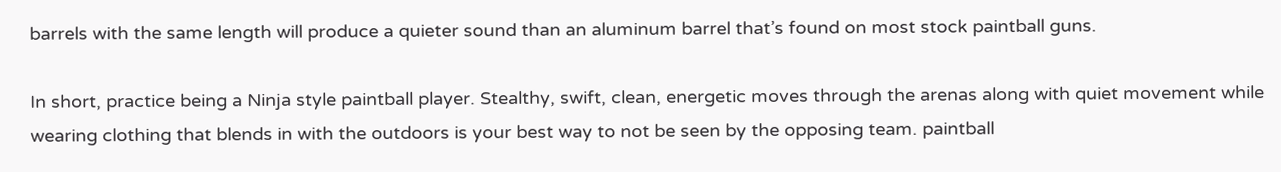barrels with the same length will produce a quieter sound than an aluminum barrel that’s found on most stock paintball guns.

In short, practice being a Ninja style paintball player. Stealthy, swift, clean, energetic moves through the arenas along with quiet movement while wearing clothing that blends in with the outdoors is your best way to not be seen by the opposing team. paintball